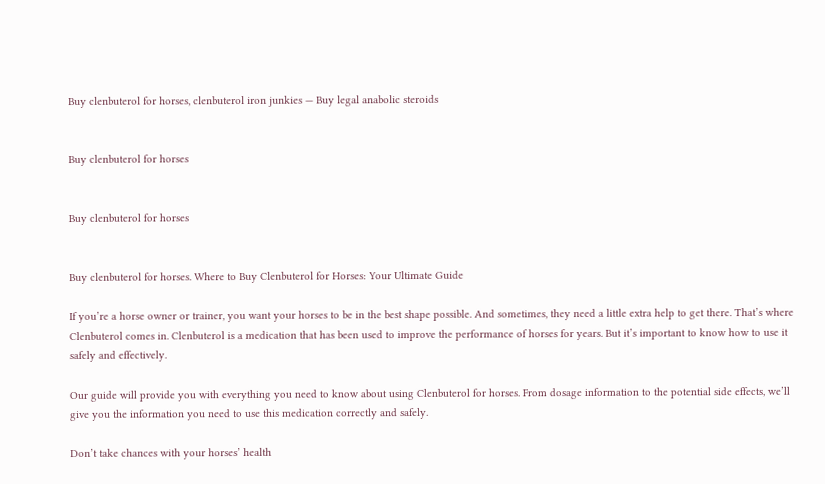Buy clenbuterol for horses, clenbuterol iron junkies — Buy legal anabolic steroids


Buy clenbuterol for horses


Buy clenbuterol for horses


Buy clenbuterol for horses. Where to Buy Clenbuterol for Horses: Your Ultimate Guide

If you’re a horse owner or trainer, you want your horses to be in the best shape possible. And sometimes, they need a little extra help to get there. That’s where Clenbuterol comes in. Clenbuterol is a medication that has been used to improve the performance of horses for years. But it’s important to know how to use it safely and effectively.

Our guide will provide you with everything you need to know about using Clenbuterol for horses. From dosage information to the potential side effects, we’ll give you the information you need to use this medication correctly and safely.

Don’t take chances with your horses’ health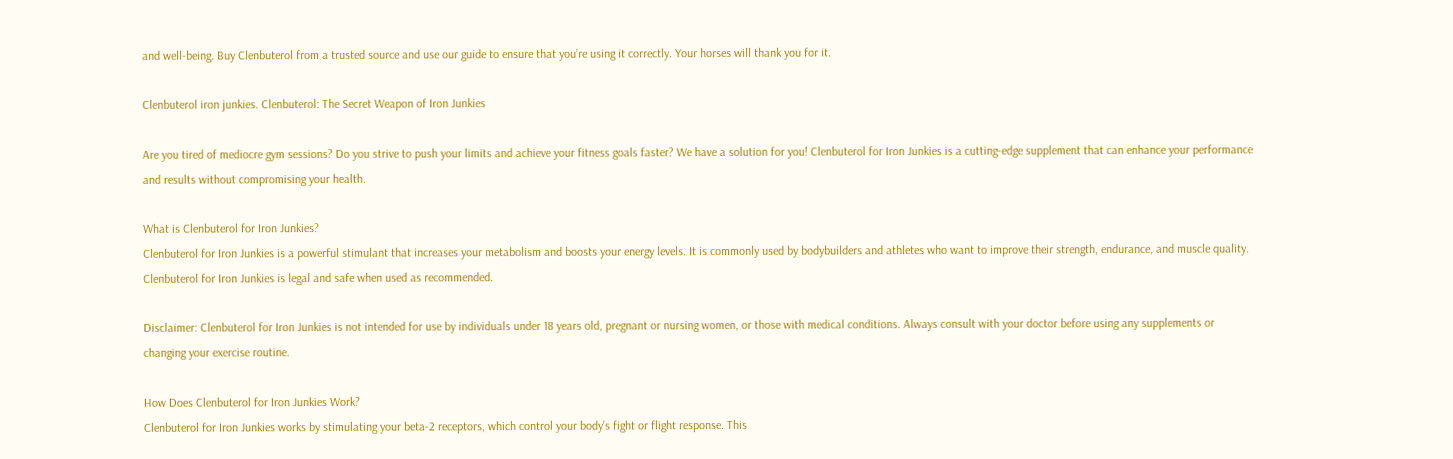and well-being. Buy Clenbuterol from a trusted source and use our guide to ensure that you’re using it correctly. Your horses will thank you for it.

Clenbuterol iron junkies. Clenbuterol: The Secret Weapon of Iron Junkies

Are you tired of mediocre gym sessions? Do you strive to push your limits and achieve your fitness goals faster? We have a solution for you! Clenbuterol for Iron Junkies is a cutting-edge supplement that can enhance your performance and results without compromising your health.

What is Clenbuterol for Iron Junkies?
Clenbuterol for Iron Junkies is a powerful stimulant that increases your metabolism and boosts your energy levels. It is commonly used by bodybuilders and athletes who want to improve their strength, endurance, and muscle quality. Clenbuterol for Iron Junkies is legal and safe when used as recommended.

Disclaimer: Clenbuterol for Iron Junkies is not intended for use by individuals under 18 years old, pregnant or nursing women, or those with medical conditions. Always consult with your doctor before using any supplements or changing your exercise routine.

How Does Clenbuterol for Iron Junkies Work?
Clenbuterol for Iron Junkies works by stimulating your beta-2 receptors, which control your body’s fight or flight response. This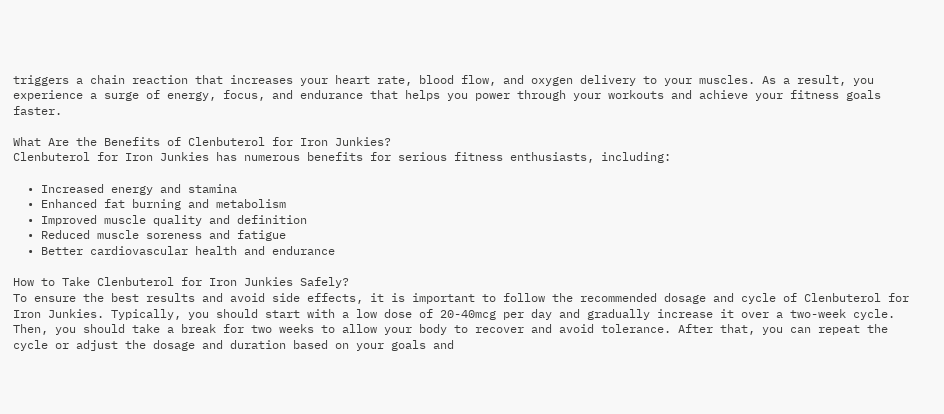triggers a chain reaction that increases your heart rate, blood flow, and oxygen delivery to your muscles. As a result, you experience a surge of energy, focus, and endurance that helps you power through your workouts and achieve your fitness goals faster.

What Are the Benefits of Clenbuterol for Iron Junkies?
Clenbuterol for Iron Junkies has numerous benefits for serious fitness enthusiasts, including:

  • Increased energy and stamina
  • Enhanced fat burning and metabolism
  • Improved muscle quality and definition
  • Reduced muscle soreness and fatigue
  • Better cardiovascular health and endurance

How to Take Clenbuterol for Iron Junkies Safely?
To ensure the best results and avoid side effects, it is important to follow the recommended dosage and cycle of Clenbuterol for Iron Junkies. Typically, you should start with a low dose of 20-40mcg per day and gradually increase it over a two-week cycle. Then, you should take a break for two weeks to allow your body to recover and avoid tolerance. After that, you can repeat the cycle or adjust the dosage and duration based on your goals and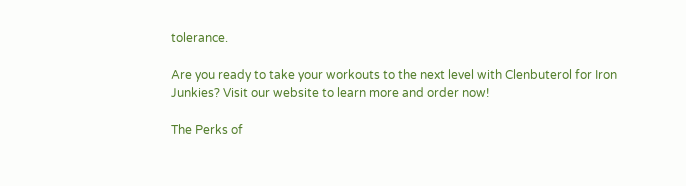tolerance.

Are you ready to take your workouts to the next level with Clenbuterol for Iron Junkies? Visit our website to learn more and order now!

The Perks of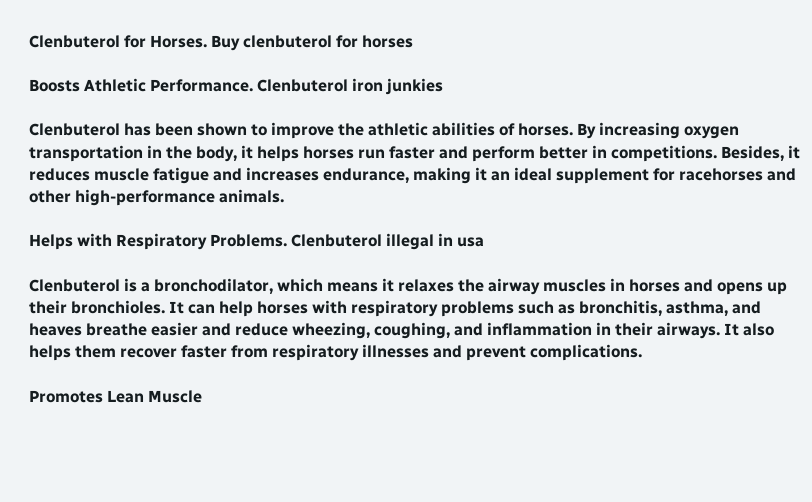Clenbuterol for Horses. Buy clenbuterol for horses

Boosts Athletic Performance. Clenbuterol iron junkies

Clenbuterol has been shown to improve the athletic abilities of horses. By increasing oxygen transportation in the body, it helps horses run faster and perform better in competitions. Besides, it reduces muscle fatigue and increases endurance, making it an ideal supplement for racehorses and other high-performance animals.

Helps with Respiratory Problems. Clenbuterol illegal in usa

Clenbuterol is a bronchodilator, which means it relaxes the airway muscles in horses and opens up their bronchioles. It can help horses with respiratory problems such as bronchitis, asthma, and heaves breathe easier and reduce wheezing, coughing, and inflammation in their airways. It also helps them recover faster from respiratory illnesses and prevent complications.

Promotes Lean Muscle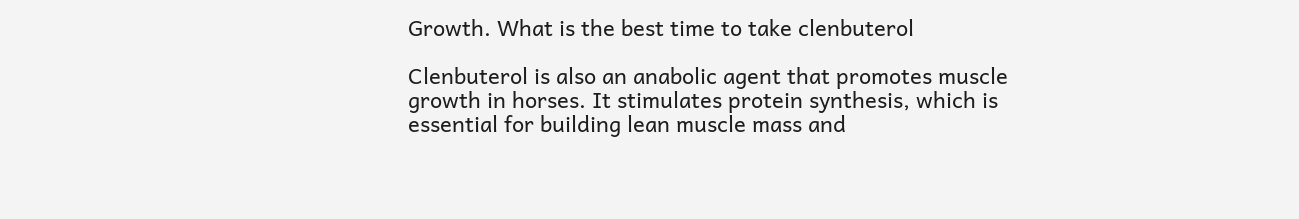Growth. What is the best time to take clenbuterol

Clenbuterol is also an anabolic agent that promotes muscle growth in horses. It stimulates protein synthesis, which is essential for building lean muscle mass and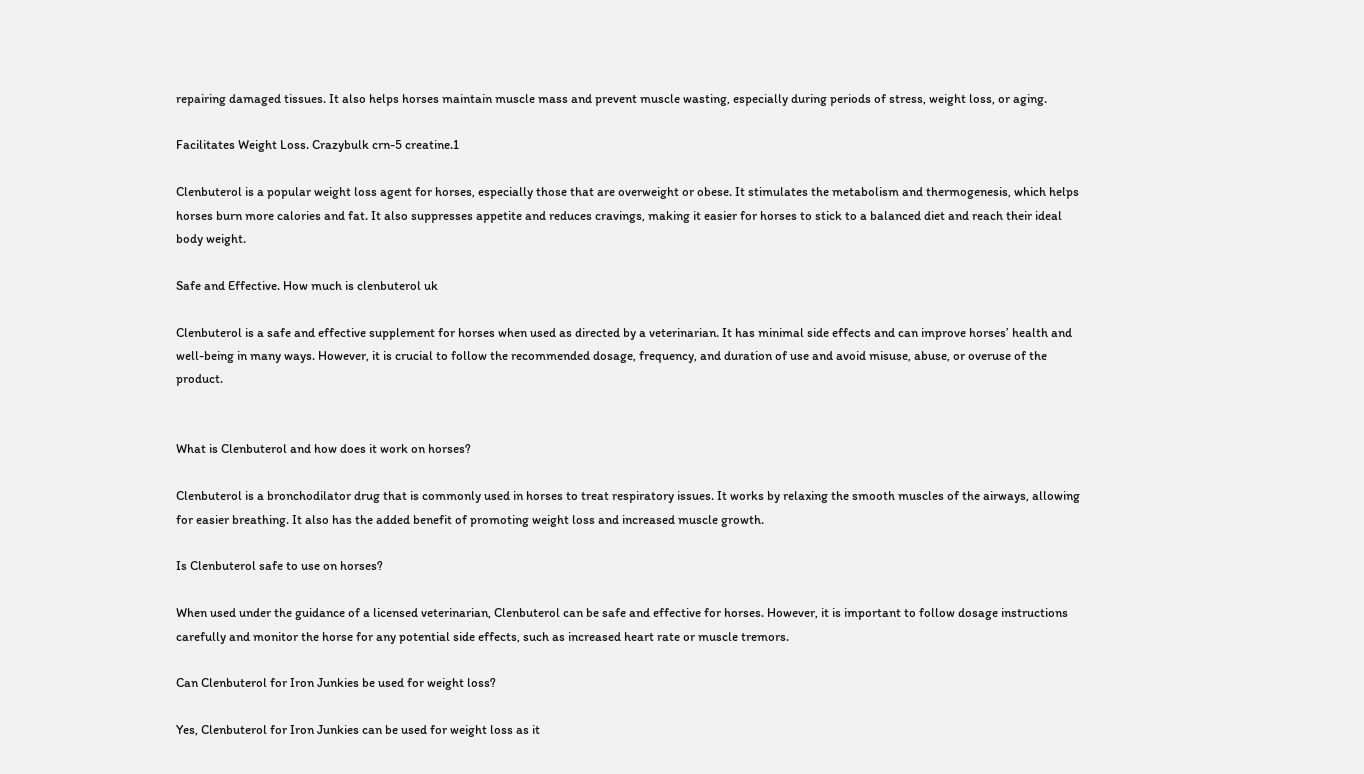repairing damaged tissues. It also helps horses maintain muscle mass and prevent muscle wasting, especially during periods of stress, weight loss, or aging.

Facilitates Weight Loss. Crazybulk crn-5 creatine.1

Clenbuterol is a popular weight loss agent for horses, especially those that are overweight or obese. It stimulates the metabolism and thermogenesis, which helps horses burn more calories and fat. It also suppresses appetite and reduces cravings, making it easier for horses to stick to a balanced diet and reach their ideal body weight.

Safe and Effective. How much is clenbuterol uk

Clenbuterol is a safe and effective supplement for horses when used as directed by a veterinarian. It has minimal side effects and can improve horses’ health and well-being in many ways. However, it is crucial to follow the recommended dosage, frequency, and duration of use and avoid misuse, abuse, or overuse of the product.


What is Clenbuterol and how does it work on horses?

Clenbuterol is a bronchodilator drug that is commonly used in horses to treat respiratory issues. It works by relaxing the smooth muscles of the airways, allowing for easier breathing. It also has the added benefit of promoting weight loss and increased muscle growth.

Is Clenbuterol safe to use on horses?

When used under the guidance of a licensed veterinarian, Clenbuterol can be safe and effective for horses. However, it is important to follow dosage instructions carefully and monitor the horse for any potential side effects, such as increased heart rate or muscle tremors.

Can Clenbuterol for Iron Junkies be used for weight loss?

Yes, Clenbuterol for Iron Junkies can be used for weight loss as it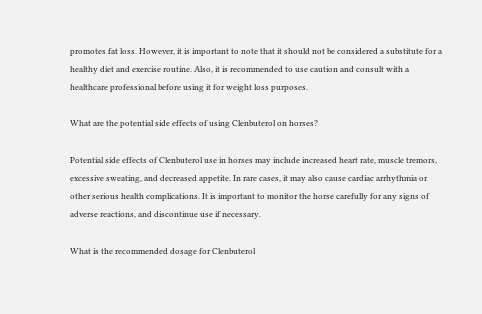promotes fat loss. However, it is important to note that it should not be considered a substitute for a healthy diet and exercise routine. Also, it is recommended to use caution and consult with a healthcare professional before using it for weight loss purposes.

What are the potential side effects of using Clenbuterol on horses?

Potential side effects of Clenbuterol use in horses may include increased heart rate, muscle tremors, excessive sweating, and decreased appetite. In rare cases, it may also cause cardiac arrhythmia or other serious health complications. It is important to monitor the horse carefully for any signs of adverse reactions, and discontinue use if necessary.

What is the recommended dosage for Clenbuterol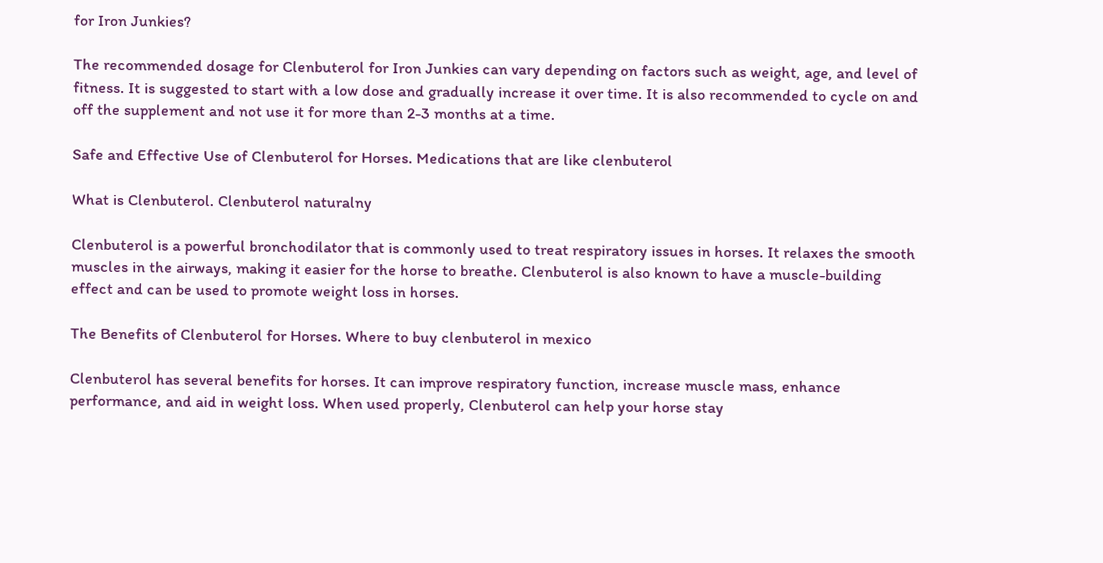for Iron Junkies?

The recommended dosage for Clenbuterol for Iron Junkies can vary depending on factors such as weight, age, and level of fitness. It is suggested to start with a low dose and gradually increase it over time. It is also recommended to cycle on and off the supplement and not use it for more than 2-3 months at a time.

Safe and Effective Use of Clenbuterol for Horses. Medications that are like clenbuterol

What is Clenbuterol. Clenbuterol naturalny

Clenbuterol is a powerful bronchodilator that is commonly used to treat respiratory issues in horses. It relaxes the smooth muscles in the airways, making it easier for the horse to breathe. Clenbuterol is also known to have a muscle-building effect and can be used to promote weight loss in horses.

The Benefits of Clenbuterol for Horses. Where to buy clenbuterol in mexico

Clenbuterol has several benefits for horses. It can improve respiratory function, increase muscle mass, enhance performance, and aid in weight loss. When used properly, Clenbuterol can help your horse stay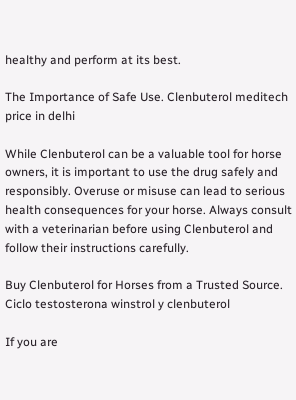healthy and perform at its best.

The Importance of Safe Use. Clenbuterol meditech price in delhi

While Clenbuterol can be a valuable tool for horse owners, it is important to use the drug safely and responsibly. Overuse or misuse can lead to serious health consequences for your horse. Always consult with a veterinarian before using Clenbuterol and follow their instructions carefully.

Buy Clenbuterol for Horses from a Trusted Source. Ciclo testosterona winstrol y clenbuterol

If you are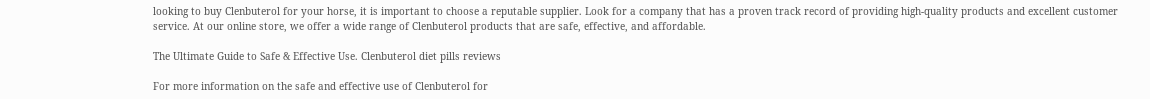looking to buy Clenbuterol for your horse, it is important to choose a reputable supplier. Look for a company that has a proven track record of providing high-quality products and excellent customer service. At our online store, we offer a wide range of Clenbuterol products that are safe, effective, and affordable.

The Ultimate Guide to Safe & Effective Use. Clenbuterol diet pills reviews

For more information on the safe and effective use of Clenbuterol for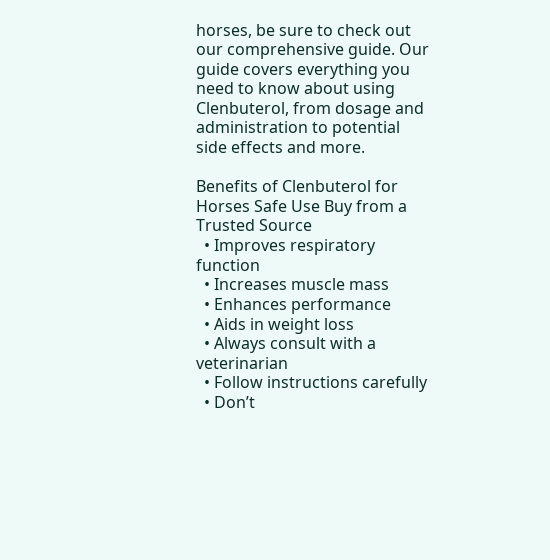horses, be sure to check out our comprehensive guide. Our guide covers everything you need to know about using Clenbuterol, from dosage and administration to potential side effects and more.

Benefits of Clenbuterol for Horses Safe Use Buy from a Trusted Source
  • Improves respiratory function
  • Increases muscle mass
  • Enhances performance
  • Aids in weight loss
  • Always consult with a veterinarian
  • Follow instructions carefully
  • Don’t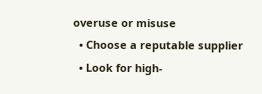overuse or misuse
  • Choose a reputable supplier
  • Look for high-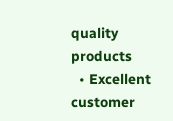quality products
  • Excellent customer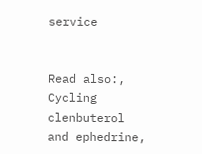service


Read also:, Cycling clenbuterol and ephedrine,